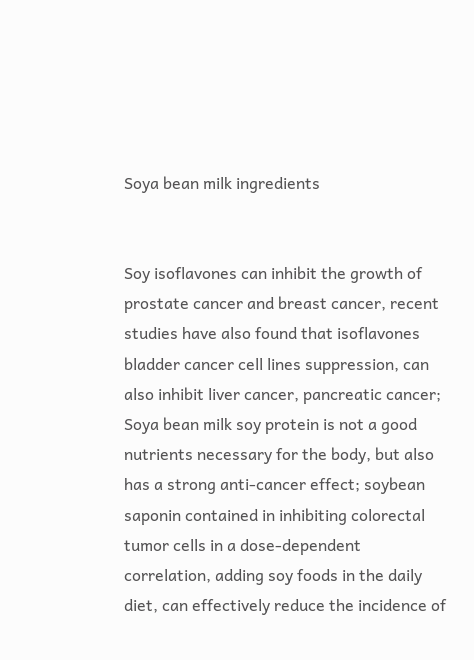Soya bean milk ingredients


Soy isoflavones can inhibit the growth of prostate cancer and breast cancer, recent studies have also found that isoflavones bladder cancer cell lines suppression, can also inhibit liver cancer, pancreatic cancer; Soya bean milk soy protein is not a good nutrients necessary for the body, but also has a strong anti-cancer effect; soybean saponin contained in inhibiting colorectal tumor cells in a dose-dependent correlation, adding soy foods in the daily diet, can effectively reduce the incidence of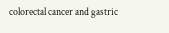colorectal cancer and gastric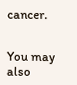cancer.


You may also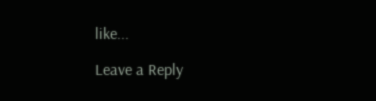like...

Leave a Reply